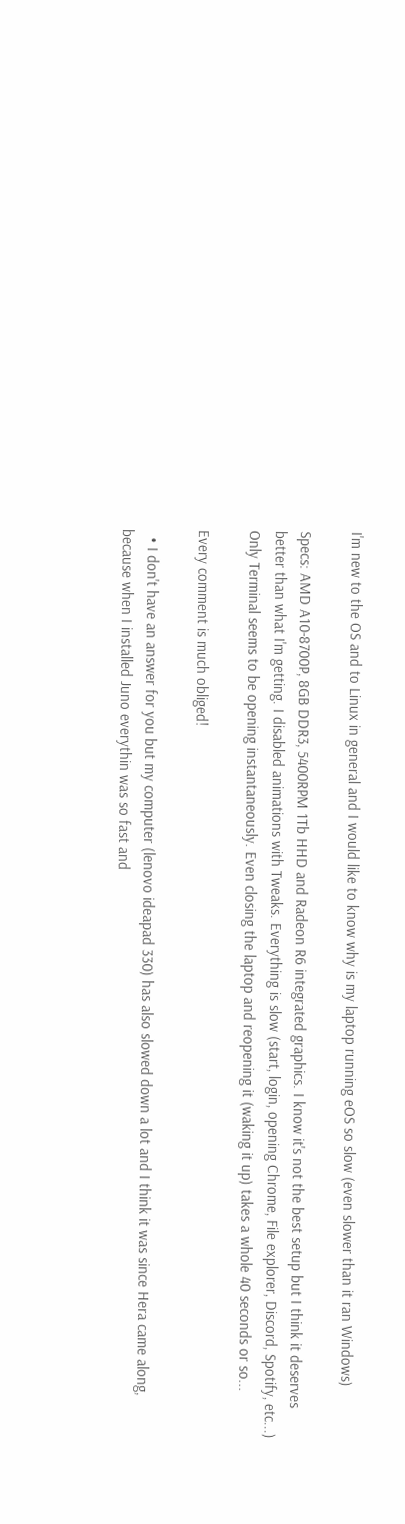I'm new to the OS and to Linux in general and I would like to know why is my laptop running eOS so slow (even slower than it ran Windows)

Specs: AMD A10-8700P, 8GB DDR3, 5400RPM 1Tb HHD and Radeon R6 integrated graphics. I know it's not the best setup but I think it deserves better than what I'm getting. I disabled animations with Tweaks. Everything is slow (start, login, opening Chrome, File explorer, Discord, Spotify, etc...) Only Terminal seems to be opening instantaneously. Even closing the laptop and reopening it (waking it up) takes a whole 40 seconds or so...

Every comment is much obliged!

  • I don't have an answer for you but my computer (lenovo ideapad 330) has also slowed down a lot and I think it was since Hera came along, because when I installed Juno everythin was so fast and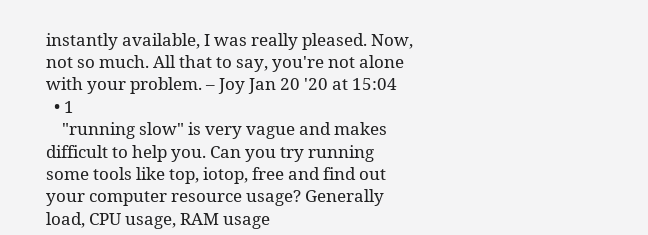instantly available, I was really pleased. Now, not so much. All that to say, you're not alone with your problem. – Joy Jan 20 '20 at 15:04
  • 1
    "running slow" is very vague and makes difficult to help you. Can you try running some tools like top, iotop, free and find out your computer resource usage? Generally load, CPU usage, RAM usage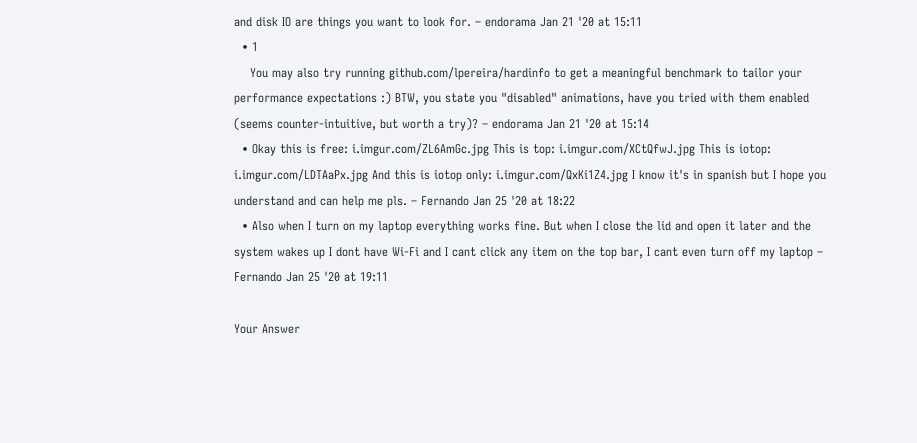and disk IO are things you want to look for. – endorama Jan 21 '20 at 15:11
  • 1
    You may also try running github.com/lpereira/hardinfo to get a meaningful benchmark to tailor your performance expectations :) BTW, you state you "disabled" animations, have you tried with them enabled (seems counter-intuitive, but worth a try)? – endorama Jan 21 '20 at 15:14
  • Okay this is free: i.imgur.com/ZL6AmGc.jpg This is top: i.imgur.com/XCtQfwJ.jpg This is iotop: i.imgur.com/LDTAaPx.jpg And this is iotop only: i.imgur.com/QxKi1Z4.jpg I know it's in spanish but I hope you understand and can help me pls. – Fernando Jan 25 '20 at 18:22
  • Also when I turn on my laptop everything works fine. But when I close the lid and open it later and the system wakes up I dont have Wi-Fi and I cant click any item on the top bar, I cant even turn off my laptop – Fernando Jan 25 '20 at 19:11

Your Answer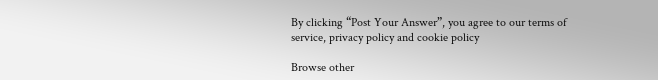By clicking “Post Your Answer”, you agree to our terms of service, privacy policy and cookie policy

Browse other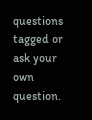questions tagged or ask your own question.